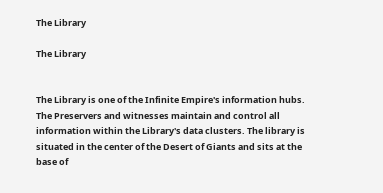The Library

The Library


The Library is one of the Infinite Empire's information hubs. The Preservers and witnesses maintain and control all information within the Library's data clusters. The library is situated in the center of the Desert of Giants and sits at the base of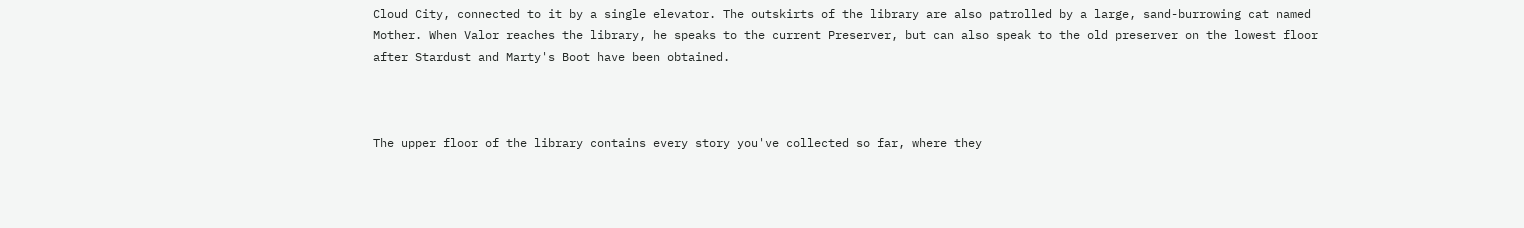Cloud City, connected to it by a single elevator. The outskirts of the library are also patrolled by a large, sand-burrowing cat named Mother. When Valor reaches the library, he speaks to the current Preserver, but can also speak to the old preserver on the lowest floor after Stardust and Marty's Boot have been obtained.



The upper floor of the library contains every story you've collected so far, where they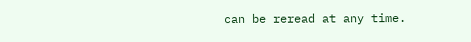can be reread at any time.